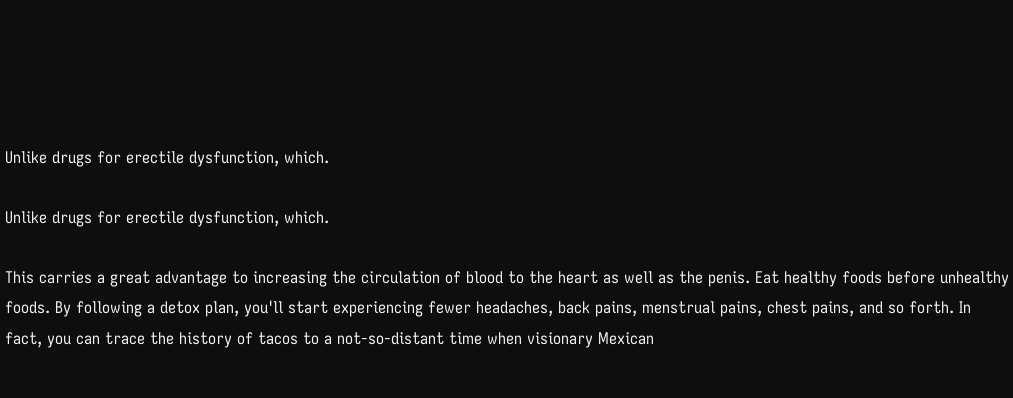Unlike drugs for erectile dysfunction, which.

Unlike drugs for erectile dysfunction, which.

This carries a great advantage to increasing the circulation of blood to the heart as well as the penis. Eat healthy foods before unhealthy foods. By following a detox plan, you'll start experiencing fewer headaches, back pains, menstrual pains, chest pains, and so forth. In fact, you can trace the history of tacos to a not-so-distant time when visionary Mexican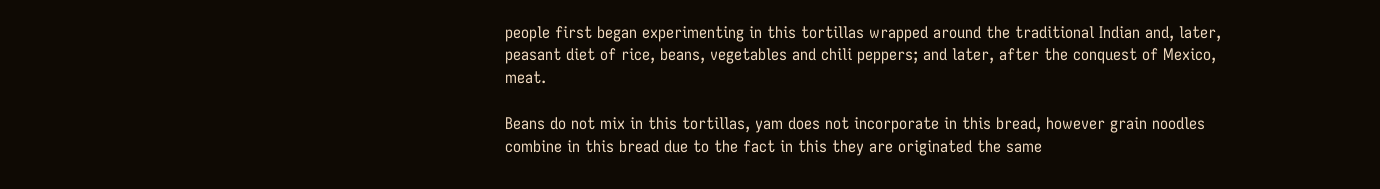people first began experimenting in this tortillas wrapped around the traditional Indian and, later, peasant diet of rice, beans, vegetables and chili peppers; and later, after the conquest of Mexico, meat.

Beans do not mix in this tortillas, yam does not incorporate in this bread, however grain noodles combine in this bread due to the fact in this they are originated the same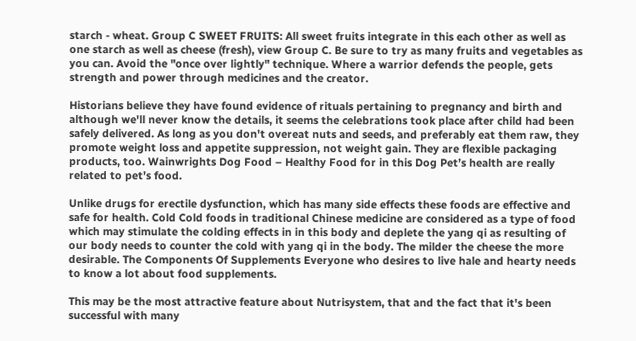starch - wheat. Group C SWEET FRUITS: All sweet fruits integrate in this each other as well as one starch as well as cheese (fresh), view Group C. Be sure to try as many fruits and vegetables as you can. Avoid the "once over lightly" technique. Where a warrior defends the people, gets strength and power through medicines and the creator.

Historians believe they have found evidence of rituals pertaining to pregnancy and birth and although we'll never know the details, it seems the celebrations took place after child had been safely delivered. As long as you don't overeat nuts and seeds, and preferably eat them raw, they promote weight loss and appetite suppression, not weight gain. They are flexible packaging products, too. Wainwrights Dog Food – Healthy Food for in this Dog Pet’s health are really related to pet’s food.

Unlike drugs for erectile dysfunction, which has many side effects these foods are effective and safe for health. Cold Cold foods in traditional Chinese medicine are considered as a type of food which may stimulate the colding effects in in this body and deplete the yang qi as resulting of our body needs to counter the cold with yang qi in the body. The milder the cheese the more desirable. The Components Of Supplements Everyone who desires to live hale and hearty needs to know a lot about food supplements.

This may be the most attractive feature about Nutrisystem, that and the fact that it's been successful with many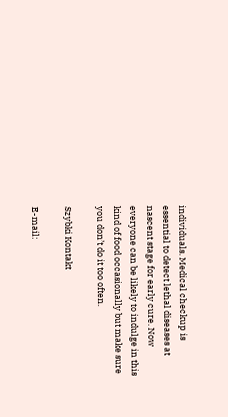individuals. Medical checkup is essential to detect lethal diseases at nascent stage for early cure. Now everyone can be likely to indulge in this kind of food occasionally but make sure you don’t do it too often.

Szybki Kontakt

E-mail: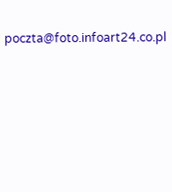poczta@foto.infoart24.co.pl